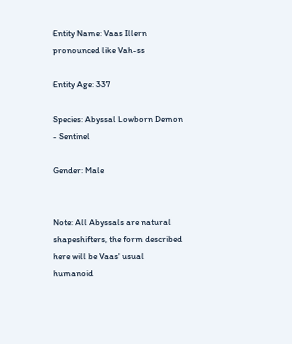Entity Name: Vaas Illern  pronounced like Vah-ss

Entity Age: 337

Species: Abyssal Lowborn Demon - Sentinel

Gender: Male


Note: All Abyssals are natural shapeshifters, the form described here will be Vaas' usual humanoid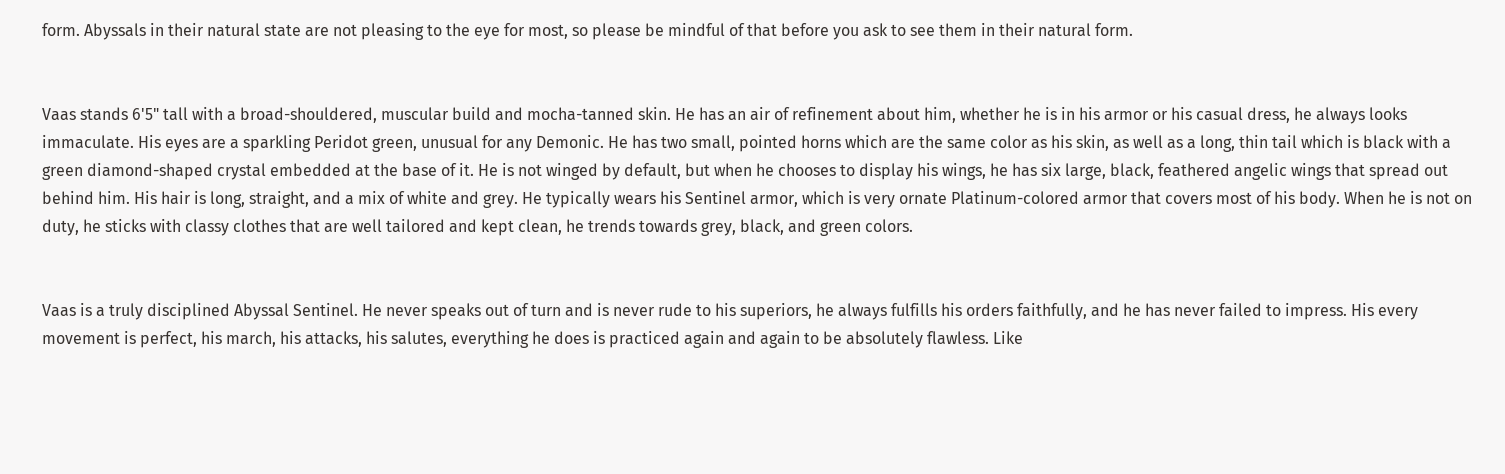form. Abyssals in their natural state are not pleasing to the eye for most, so please be mindful of that before you ask to see them in their natural form.


Vaas stands 6'5" tall with a broad-shouldered, muscular build and mocha-tanned skin. He has an air of refinement about him, whether he is in his armor or his casual dress, he always looks immaculate. His eyes are a sparkling Peridot green, unusual for any Demonic. He has two small, pointed horns which are the same color as his skin, as well as a long, thin tail which is black with a green diamond-shaped crystal embedded at the base of it. He is not winged by default, but when he chooses to display his wings, he has six large, black, feathered angelic wings that spread out behind him. His hair is long, straight, and a mix of white and grey. He typically wears his Sentinel armor, which is very ornate Platinum-colored armor that covers most of his body. When he is not on duty, he sticks with classy clothes that are well tailored and kept clean, he trends towards grey, black, and green colors.


Vaas is a truly disciplined Abyssal Sentinel. He never speaks out of turn and is never rude to his superiors, he always fulfills his orders faithfully, and he has never failed to impress. His every movement is perfect, his march, his attacks, his salutes, everything he does is practiced again and again to be absolutely flawless. Like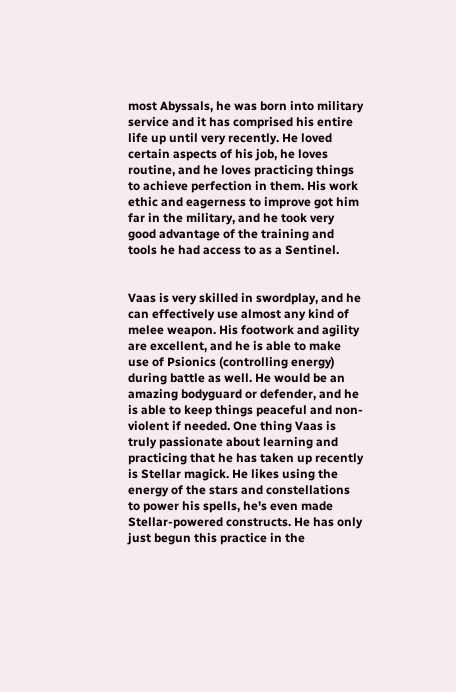most Abyssals, he was born into military service and it has comprised his entire life up until very recently. He loved certain aspects of his job, he loves routine, and he loves practicing things to achieve perfection in them. His work ethic and eagerness to improve got him far in the military, and he took very good advantage of the training and tools he had access to as a Sentinel.


Vaas is very skilled in swordplay, and he can effectively use almost any kind of melee weapon. His footwork and agility are excellent, and he is able to make use of Psionics (controlling energy) during battle as well. He would be an amazing bodyguard or defender, and he is able to keep things peaceful and non-violent if needed. One thing Vaas is truly passionate about learning and practicing that he has taken up recently is Stellar magick. He likes using the energy of the stars and constellations to power his spells, he's even made Stellar-powered constructs. He has only just begun this practice in the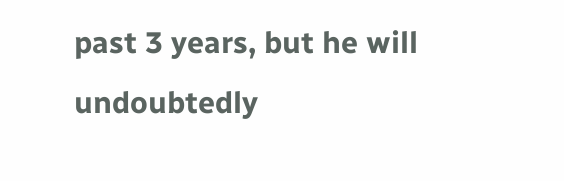past 3 years, but he will undoubtedly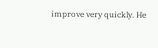improve very quickly. He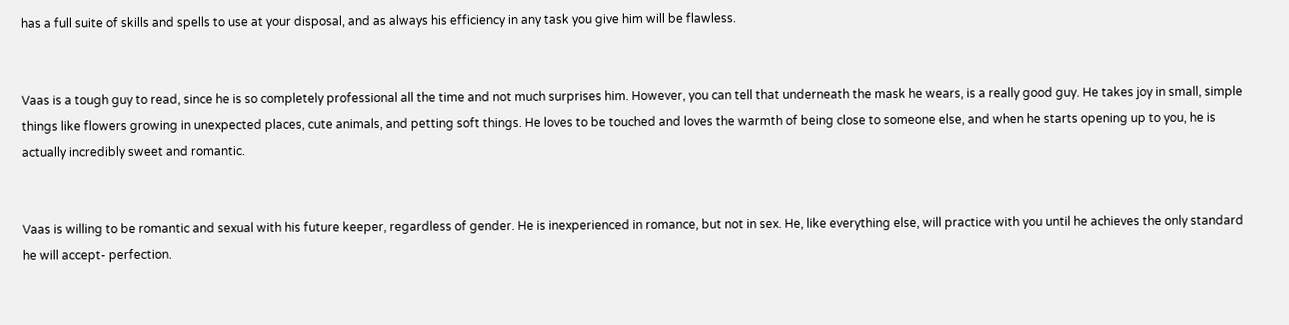has a full suite of skills and spells to use at your disposal, and as always his efficiency in any task you give him will be flawless.


Vaas is a tough guy to read, since he is so completely professional all the time and not much surprises him. However, you can tell that underneath the mask he wears, is a really good guy. He takes joy in small, simple things like flowers growing in unexpected places, cute animals, and petting soft things. He loves to be touched and loves the warmth of being close to someone else, and when he starts opening up to you, he is actually incredibly sweet and romantic.


Vaas is willing to be romantic and sexual with his future keeper, regardless of gender. He is inexperienced in romance, but not in sex. He, like everything else, will practice with you until he achieves the only standard he will accept- perfection.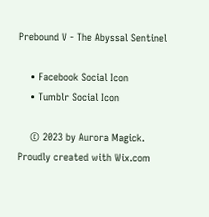Prebound V - The Abyssal Sentinel

    • Facebook Social Icon
    • Tumblr Social Icon

    © 2023 by Aurora Magick. Proudly created with Wix.com